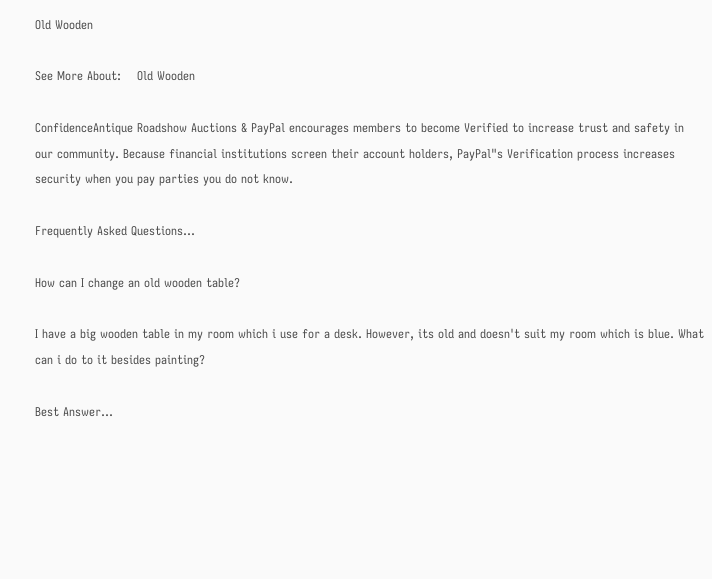Old Wooden

See More About:    Old Wooden

ConfidenceAntique Roadshow Auctions & PayPal encourages members to become Verified to increase trust and safety in our community. Because financial institutions screen their account holders, PayPal"s Verification process increases security when you pay parties you do not know.

Frequently Asked Questions...

How can I change an old wooden table?

I have a big wooden table in my room which i use for a desk. However, its old and doesn't suit my room which is blue. What can i do to it besides painting?

Best Answer...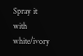Spray it with white/ivory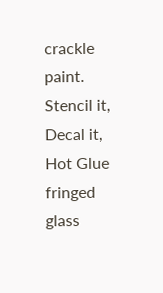crackle paint. Stencil it, Decal it, Hot Glue fringed glass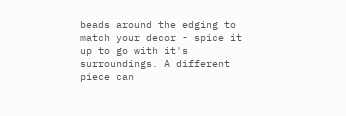beads around the edging to match your decor - spice it up to go with it's surroundings. A different piece can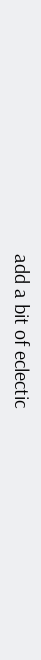add a bit of eclectic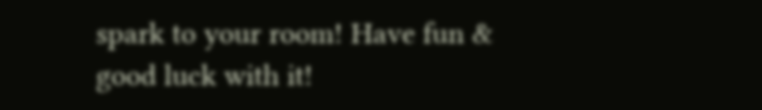spark to your room! Have fun & good luck with it!